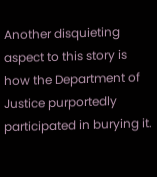Another disquieting aspect to this story is how the Department of Justice purportedly participated in burying it.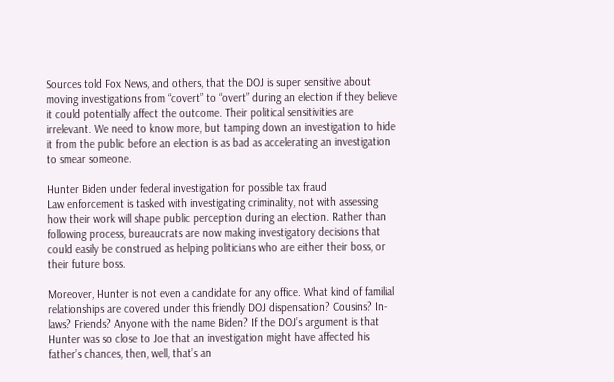Sources told Fox News, and others, that the DOJ is super sensitive about moving investigations from “covert” to “overt” during an election if they believe it could potentially affect the outcome. Their political sensitivities are irrelevant. We need to know more, but tamping down an investigation to hide it from the public before an election is as bad as accelerating an investigation to smear someone.

Hunter Biden under federal investigation for possible tax fraud
Law enforcement is tasked with investigating criminality, not with assessing how their work will shape public perception during an election. Rather than following process, bureaucrats are now making investigatory decisions that could easily be construed as helping politicians who are either their boss, or their future boss.

Moreover, Hunter is not even a candidate for any office. What kind of familial relationships are covered under this friendly DOJ dispensation? Cousins? In-laws? Friends? Anyone with the name Biden? If the DOJ’s argument is that Hunter was so close to Joe that an investigation might have affected his father’s chances, then, well, that’s an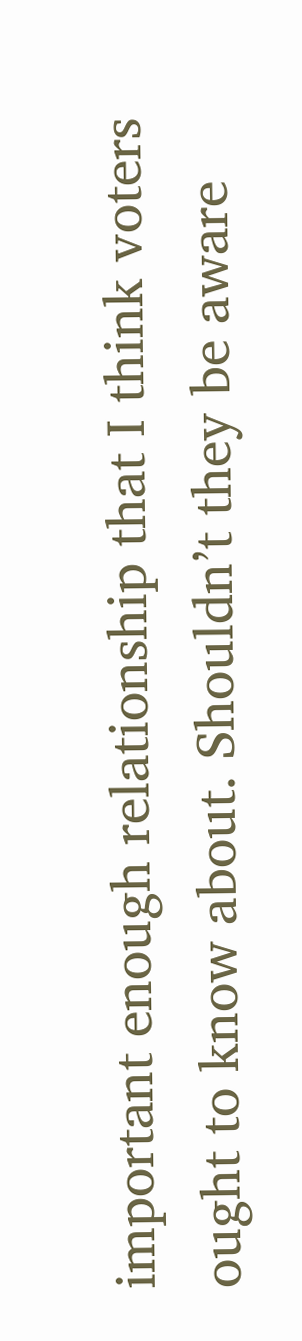important enough relationship that I think voters ought to know about. Shouldn’t they be aware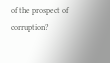of the prospect of corruption?